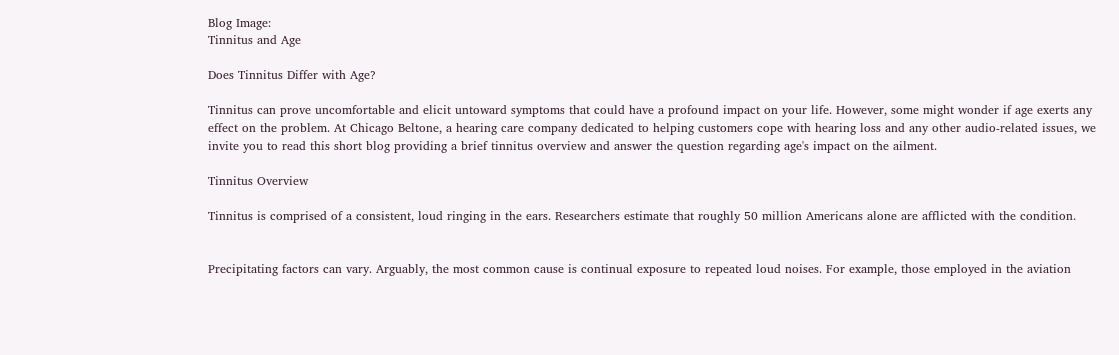Blog Image:
Tinnitus and Age

Does Tinnitus Differ with Age?

Tinnitus can prove uncomfortable and elicit untoward symptoms that could have a profound impact on your life. However, some might wonder if age exerts any effect on the problem. At Chicago Beltone, a hearing care company dedicated to helping customers cope with hearing loss and any other audio-related issues, we invite you to read this short blog providing a brief tinnitus overview and answer the question regarding age's impact on the ailment.

Tinnitus Overview

Tinnitus is comprised of a consistent, loud ringing in the ears. Researchers estimate that roughly 50 million Americans alone are afflicted with the condition.


Precipitating factors can vary. Arguably, the most common cause is continual exposure to repeated loud noises. For example, those employed in the aviation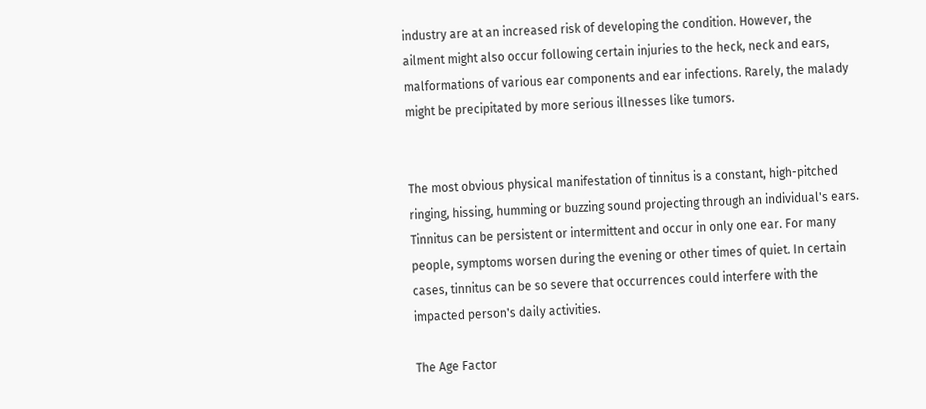industry are at an increased risk of developing the condition. However, the ailment might also occur following certain injuries to the heck, neck and ears, malformations of various ear components and ear infections. Rarely, the malady might be precipitated by more serious illnesses like tumors.


The most obvious physical manifestation of tinnitus is a constant, high-pitched ringing, hissing, humming or buzzing sound projecting through an individual's ears. Tinnitus can be persistent or intermittent and occur in only one ear. For many people, symptoms worsen during the evening or other times of quiet. In certain cases, tinnitus can be so severe that occurrences could interfere with the impacted person's daily activities.

The Age Factor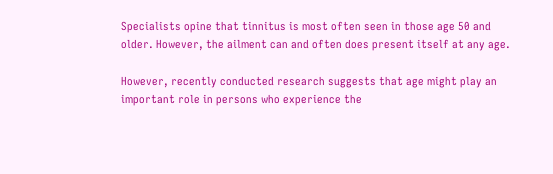Specialists opine that tinnitus is most often seen in those age 50 and older. However, the ailment can and often does present itself at any age.

However, recently conducted research suggests that age might play an important role in persons who experience the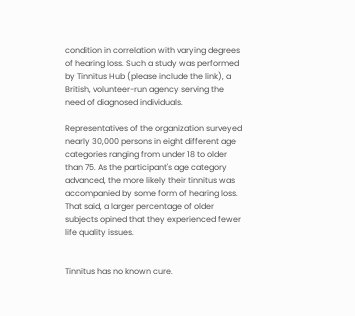condition in correlation with varying degrees of hearing loss. Such a study was performed by Tinnitus Hub (please include the link), a British, volunteer-run agency serving the need of diagnosed individuals.

Representatives of the organization surveyed nearly 30,000 persons in eight different age categories ranging from under 18 to older than 75. As the participant's age category advanced, the more likely their tinnitus was accompanied by some form of hearing loss. That said, a larger percentage of older subjects opined that they experienced fewer life quality issues.


Tinnitus has no known cure.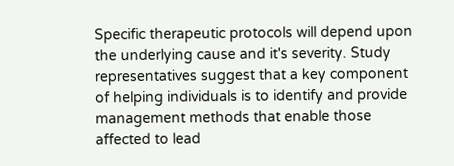Specific therapeutic protocols will depend upon the underlying cause and it's severity. Study representatives suggest that a key component of helping individuals is to identify and provide management methods that enable those affected to lead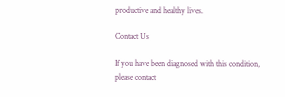productive and healthy lives.

Contact Us

If you have been diagnosed with this condition, please contact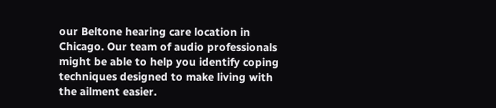our Beltone hearing care location in Chicago. Our team of audio professionals might be able to help you identify coping techniques designed to make living with the ailment easier.